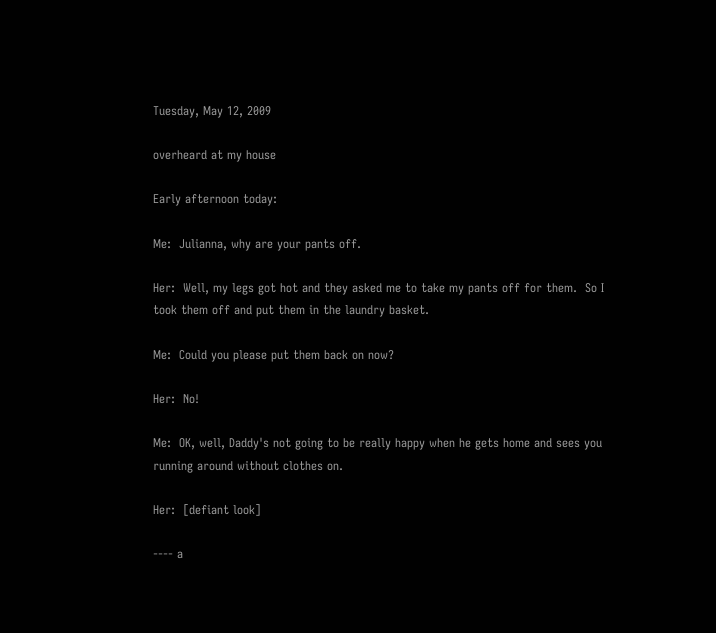Tuesday, May 12, 2009

overheard at my house

Early afternoon today:

Me:  Julianna, why are your pants off.

Her:  Well, my legs got hot and they asked me to take my pants off for them.  So I took them off and put them in the laundry basket.

Me:  Could you please put them back on now?

Her:  No!

Me:  OK, well, Daddy's not going to be really happy when he gets home and sees you running around without clothes on.

Her:  [defiant look]

---- a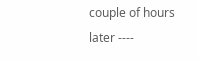couple of hours later ----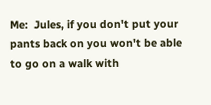Me:  Jules, if you don't put your pants back on you won't be able to go on a walk with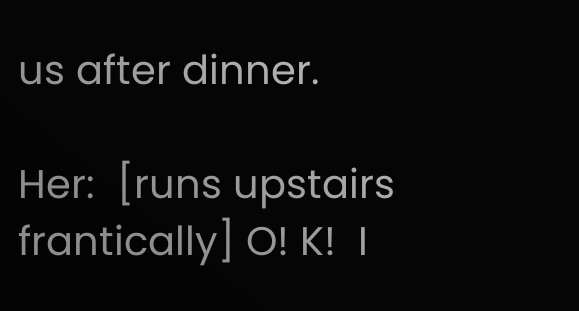us after dinner.

Her:  [runs upstairs frantically] O! K!  I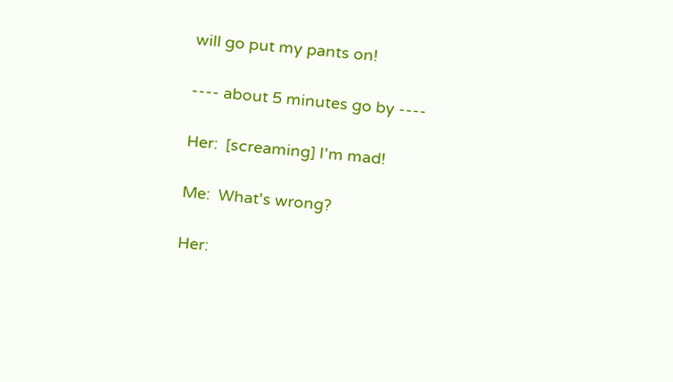will go put my pants on!

---- about 5 minutes go by ----

Her:  [screaming] I'm mad!

Me:  What's wrong?

Her: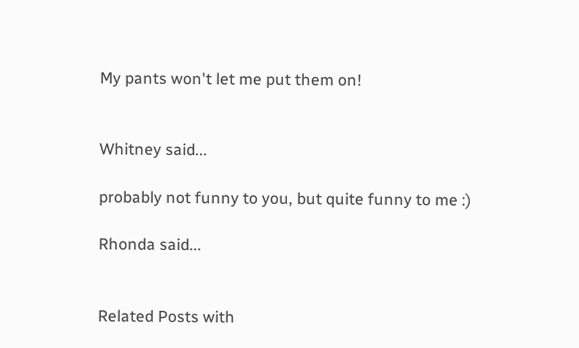My pants won't let me put them on!


Whitney said...

probably not funny to you, but quite funny to me :)

Rhonda said...


Related Posts with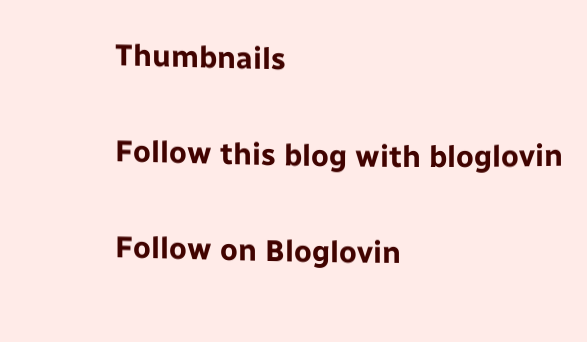Thumbnails

Follow this blog with bloglovin

Follow on Bloglovin